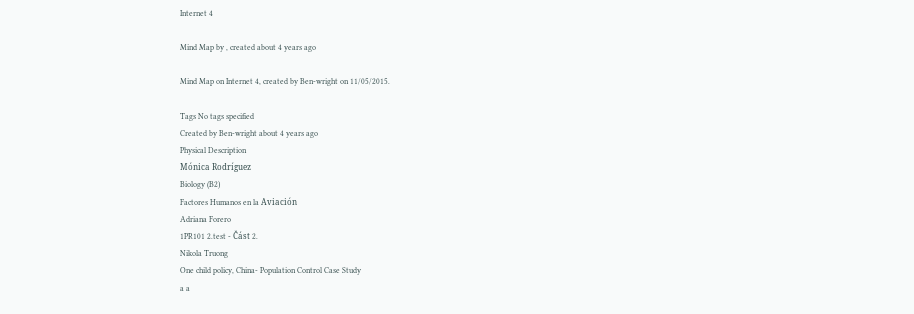Internet 4

Mind Map by , created about 4 years ago

Mind Map on Internet 4, created by Ben-wright on 11/05/2015.

Tags No tags specified
Created by Ben-wright about 4 years ago
Physical Description
Mónica Rodríguez
Biology (B2)
Factores Humanos en la Aviación
Adriana Forero
1PR101 2.test - Část 2.
Nikola Truong
One child policy, China- Population Control Case Study
a a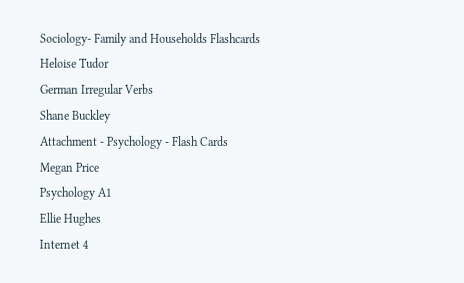Sociology- Family and Households Flashcards
Heloise Tudor
German Irregular Verbs
Shane Buckley
Attachment - Psychology - Flash Cards
Megan Price
Psychology A1
Ellie Hughes
Internet 4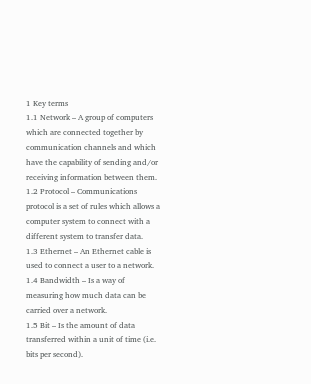1 Key terms
1.1 Network – A group of computers which are connected together by communication channels and which have the capability of sending and/or receiving information between them.
1.2 Protocol – Communications protocol is a set of rules which allows a computer system to connect with a different system to transfer data.
1.3 Ethernet – An Ethernet cable is used to connect a user to a network.
1.4 Bandwidth – Is a way of measuring how much data can be carried over a network.
1.5 Bit – Is the amount of data transferred within a unit of time (i.e. bits per second).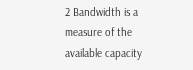2 Bandwidth is a measure of the available capacity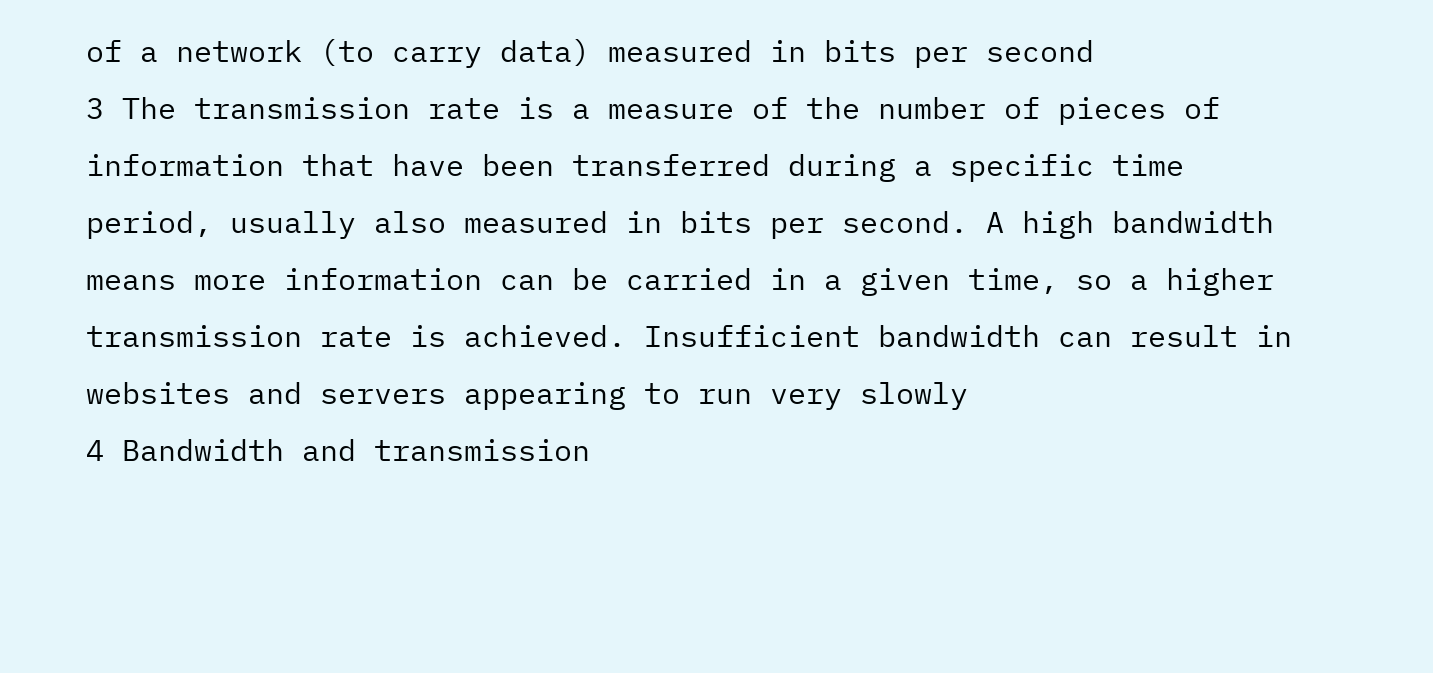of a network (to carry data) measured in bits per second
3 The transmission rate is a measure of the number of pieces of information that have been transferred during a specific time period, usually also measured in bits per second. A high bandwidth means more information can be carried in a given time, so a higher transmission rate is achieved. Insufficient bandwidth can result in websites and servers appearing to run very slowly
4 Bandwidth and transmission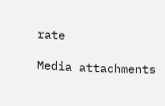rate

Media attachments